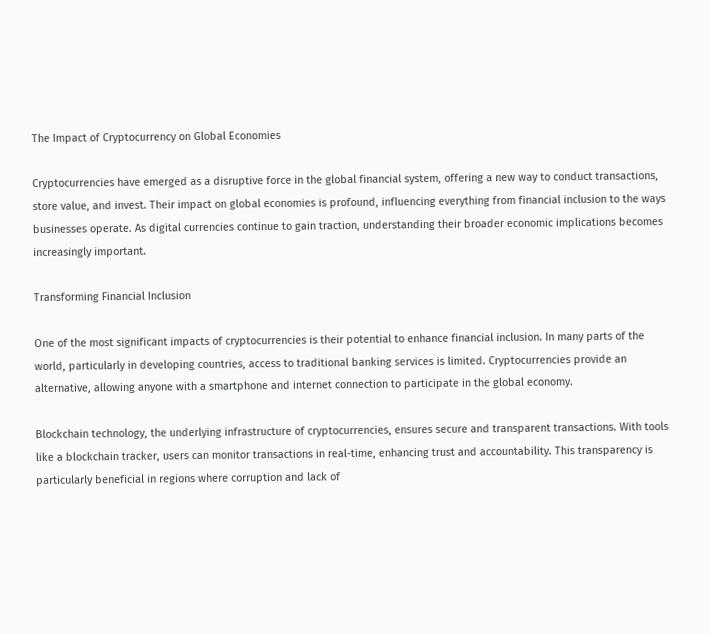The Impact of Cryptocurrency on Global Economies

Cryptocurrencies have emerged as a disruptive force in the global financial system, offering a new way to conduct transactions, store value, and invest. Their impact on global economies is profound, influencing everything from financial inclusion to the ways businesses operate. As digital currencies continue to gain traction, understanding their broader economic implications becomes increasingly important.

Transforming Financial Inclusion

One of the most significant impacts of cryptocurrencies is their potential to enhance financial inclusion. In many parts of the world, particularly in developing countries, access to traditional banking services is limited. Cryptocurrencies provide an alternative, allowing anyone with a smartphone and internet connection to participate in the global economy.

Blockchain technology, the underlying infrastructure of cryptocurrencies, ensures secure and transparent transactions. With tools like a blockchain tracker, users can monitor transactions in real-time, enhancing trust and accountability. This transparency is particularly beneficial in regions where corruption and lack of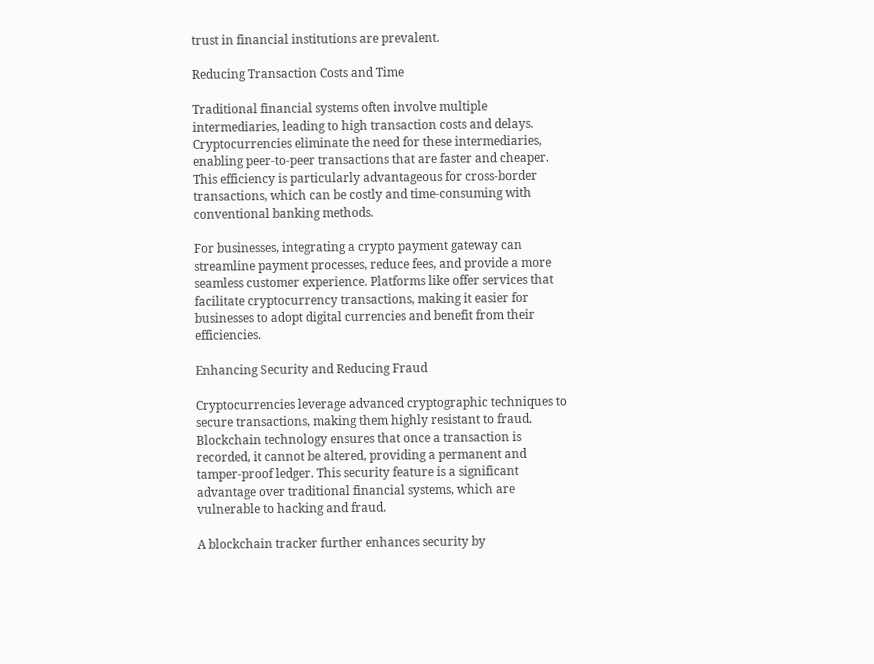trust in financial institutions are prevalent.

Reducing Transaction Costs and Time

Traditional financial systems often involve multiple intermediaries, leading to high transaction costs and delays. Cryptocurrencies eliminate the need for these intermediaries, enabling peer-to-peer transactions that are faster and cheaper. This efficiency is particularly advantageous for cross-border transactions, which can be costly and time-consuming with conventional banking methods.

For businesses, integrating a crypto payment gateway can streamline payment processes, reduce fees, and provide a more seamless customer experience. Platforms like offer services that facilitate cryptocurrency transactions, making it easier for businesses to adopt digital currencies and benefit from their efficiencies.

Enhancing Security and Reducing Fraud

Cryptocurrencies leverage advanced cryptographic techniques to secure transactions, making them highly resistant to fraud. Blockchain technology ensures that once a transaction is recorded, it cannot be altered, providing a permanent and tamper-proof ledger. This security feature is a significant advantage over traditional financial systems, which are vulnerable to hacking and fraud.

A blockchain tracker further enhances security by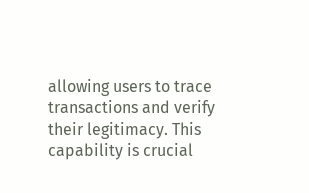allowing users to trace transactions and verify their legitimacy. This capability is crucial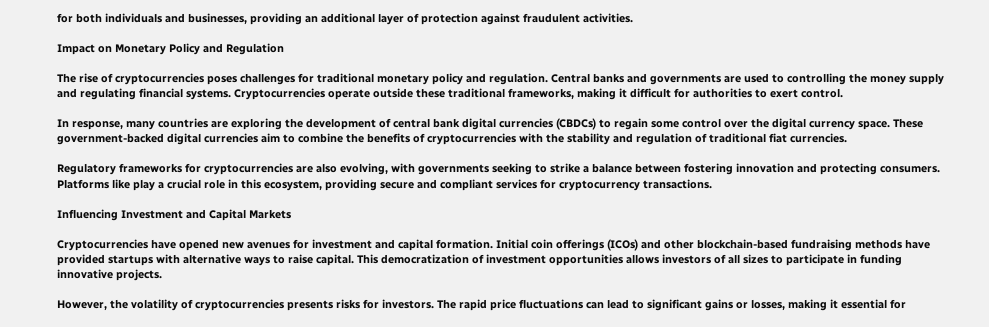for both individuals and businesses, providing an additional layer of protection against fraudulent activities.

Impact on Monetary Policy and Regulation

The rise of cryptocurrencies poses challenges for traditional monetary policy and regulation. Central banks and governments are used to controlling the money supply and regulating financial systems. Cryptocurrencies operate outside these traditional frameworks, making it difficult for authorities to exert control.

In response, many countries are exploring the development of central bank digital currencies (CBDCs) to regain some control over the digital currency space. These government-backed digital currencies aim to combine the benefits of cryptocurrencies with the stability and regulation of traditional fiat currencies.

Regulatory frameworks for cryptocurrencies are also evolving, with governments seeking to strike a balance between fostering innovation and protecting consumers. Platforms like play a crucial role in this ecosystem, providing secure and compliant services for cryptocurrency transactions.

Influencing Investment and Capital Markets

Cryptocurrencies have opened new avenues for investment and capital formation. Initial coin offerings (ICOs) and other blockchain-based fundraising methods have provided startups with alternative ways to raise capital. This democratization of investment opportunities allows investors of all sizes to participate in funding innovative projects.

However, the volatility of cryptocurrencies presents risks for investors. The rapid price fluctuations can lead to significant gains or losses, making it essential for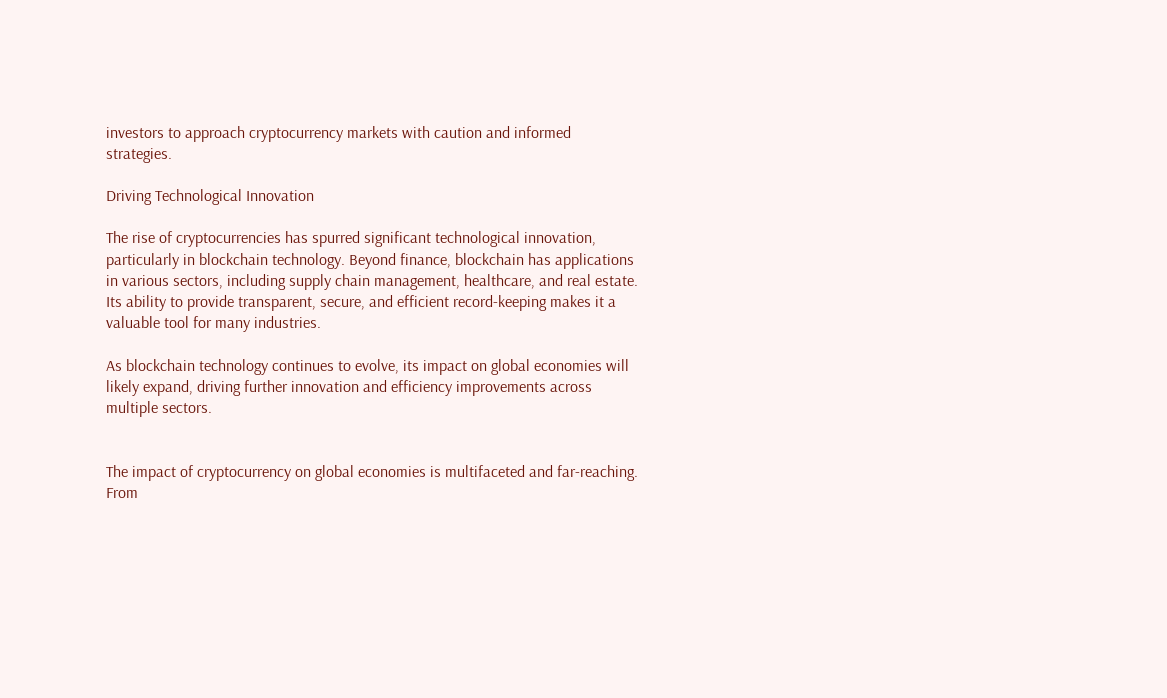investors to approach cryptocurrency markets with caution and informed strategies.

Driving Technological Innovation

The rise of cryptocurrencies has spurred significant technological innovation, particularly in blockchain technology. Beyond finance, blockchain has applications in various sectors, including supply chain management, healthcare, and real estate. Its ability to provide transparent, secure, and efficient record-keeping makes it a valuable tool for many industries.

As blockchain technology continues to evolve, its impact on global economies will likely expand, driving further innovation and efficiency improvements across multiple sectors.


The impact of cryptocurrency on global economies is multifaceted and far-reaching. From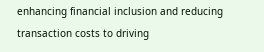enhancing financial inclusion and reducing transaction costs to driving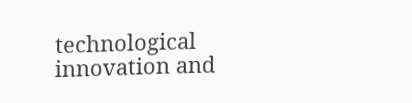technological innovation and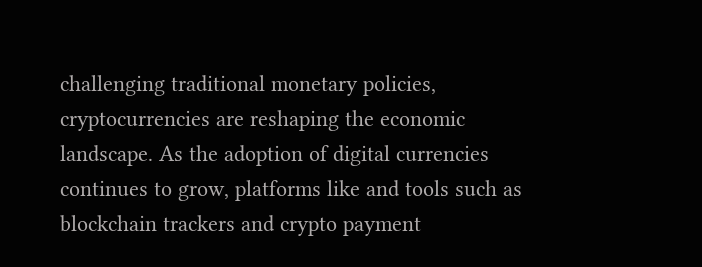challenging traditional monetary policies, cryptocurrencies are reshaping the economic landscape. As the adoption of digital currencies continues to grow, platforms like and tools such as blockchain trackers and crypto payment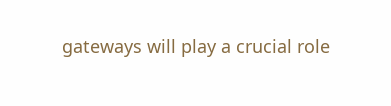gateways will play a crucial role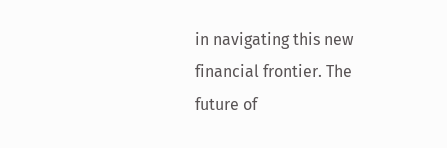in navigating this new financial frontier. The future of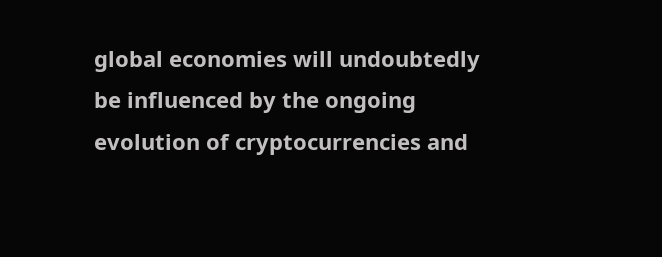global economies will undoubtedly be influenced by the ongoing evolution of cryptocurrencies and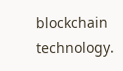blockchain technology.